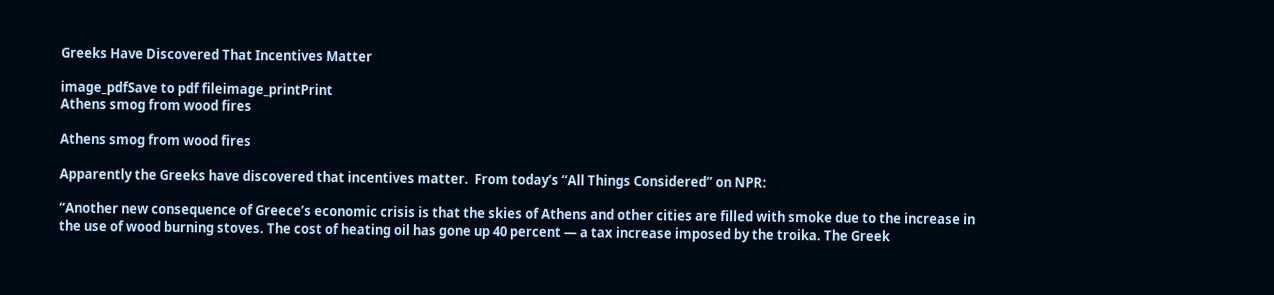Greeks Have Discovered That Incentives Matter

image_pdfSave to pdf fileimage_printPrint
Athens smog from wood fires

Athens smog from wood fires

Apparently the Greeks have discovered that incentives matter.  From today’s “All Things Considered” on NPR:

“Another new consequence of Greece’s economic crisis is that the skies of Athens and other cities are filled with smoke due to the increase in the use of wood burning stoves. The cost of heating oil has gone up 40 percent — a tax increase imposed by the troika. The Greek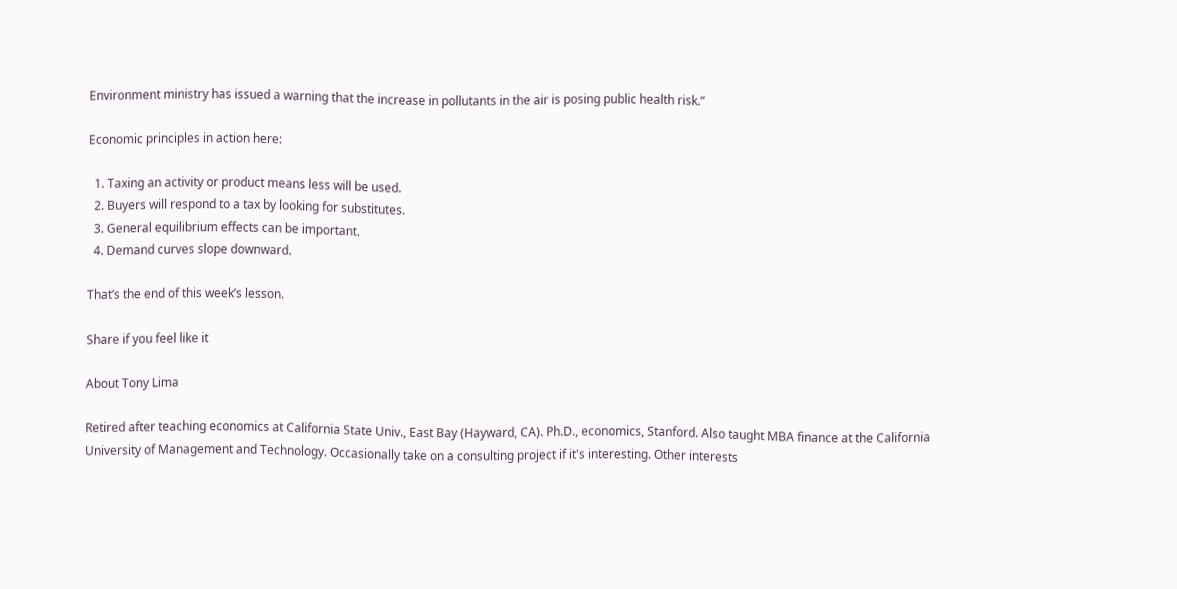Environment ministry has issued a warning that the increase in pollutants in the air is posing public health risk.”

Economic principles in action here:

  1. Taxing an activity or product means less will be used.
  2. Buyers will respond to a tax by looking for substitutes.
  3. General equilibrium effects can be important.
  4. Demand curves slope downward.

That’s the end of this week’s lesson.

Share if you feel like it

About Tony Lima

Retired after teaching economics at California State Univ., East Bay (Hayward, CA). Ph.D., economics, Stanford. Also taught MBA finance at the California University of Management and Technology. Occasionally take on a consulting project if it's interesting. Other interests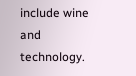include wine and technology.